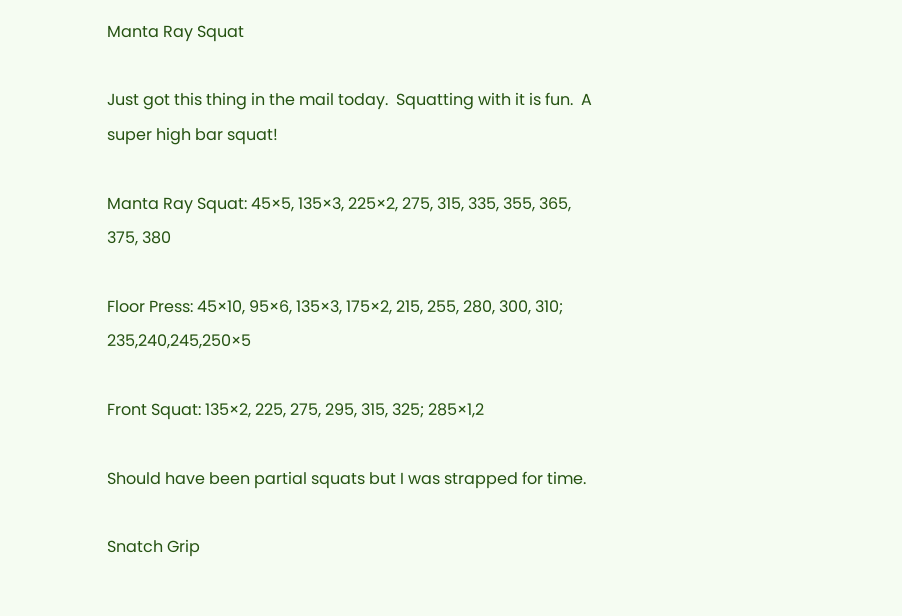Manta Ray Squat

Just got this thing in the mail today.  Squatting with it is fun.  A super high bar squat!

Manta Ray Squat: 45×5, 135×3, 225×2, 275, 315, 335, 355, 365, 375, 380

Floor Press: 45×10, 95×6, 135×3, 175×2, 215, 255, 280, 300, 310; 235,240,245,250×5

Front Squat: 135×2, 225, 275, 295, 315, 325; 285×1,2

Should have been partial squats but I was strapped for time.

Snatch Grip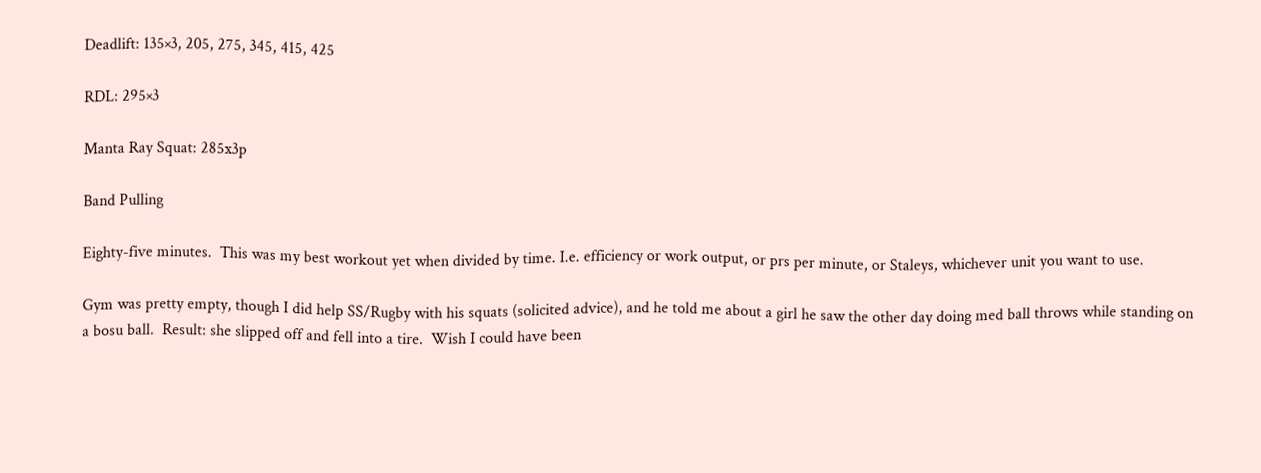Deadlift: 135×3, 205, 275, 345, 415, 425

RDL: 295×3

Manta Ray Squat: 285x3p

Band Pulling

Eighty-five minutes.  This was my best workout yet when divided by time. I.e. efficiency or work output, or prs per minute, or Staleys, whichever unit you want to use.

Gym was pretty empty, though I did help SS/Rugby with his squats (solicited advice), and he told me about a girl he saw the other day doing med ball throws while standing on a bosu ball.  Result: she slipped off and fell into a tire.  Wish I could have been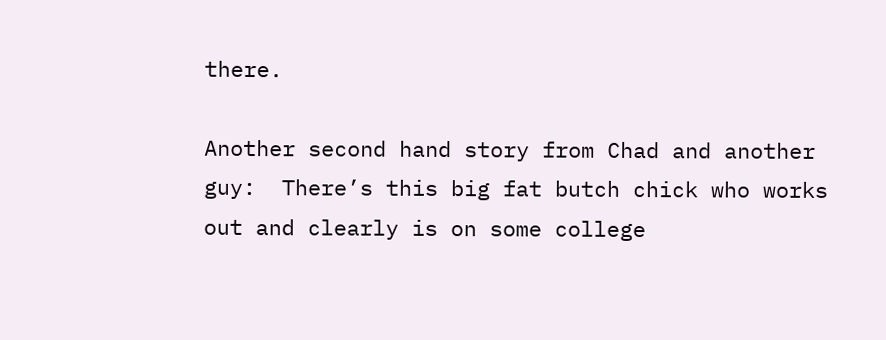there.

Another second hand story from Chad and another guy:  There’s this big fat butch chick who works out and clearly is on some college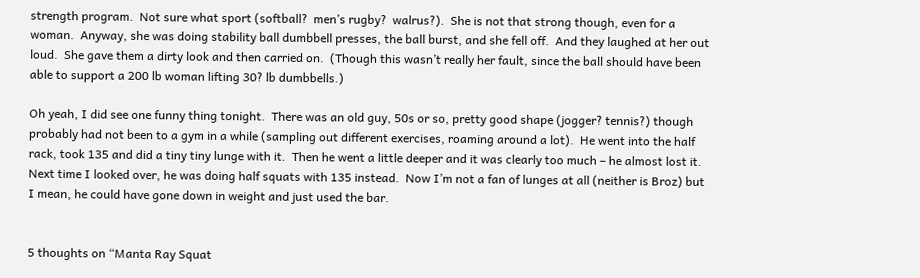strength program.  Not sure what sport (softball?  men’s rugby?  walrus?).  She is not that strong though, even for a woman.  Anyway, she was doing stability ball dumbbell presses, the ball burst, and she fell off.  And they laughed at her out loud.  She gave them a dirty look and then carried on.  (Though this wasn’t really her fault, since the ball should have been able to support a 200 lb woman lifting 30? lb dumbbells.)

Oh yeah, I did see one funny thing tonight.  There was an old guy, 50s or so, pretty good shape (jogger? tennis?) though probably had not been to a gym in a while (sampling out different exercises, roaming around a lot).  He went into the half rack, took 135 and did a tiny tiny lunge with it.  Then he went a little deeper and it was clearly too much – he almost lost it.  Next time I looked over, he was doing half squats with 135 instead.  Now I’m not a fan of lunges at all (neither is Broz) but I mean, he could have gone down in weight and just used the bar.


5 thoughts on “Manta Ray Squat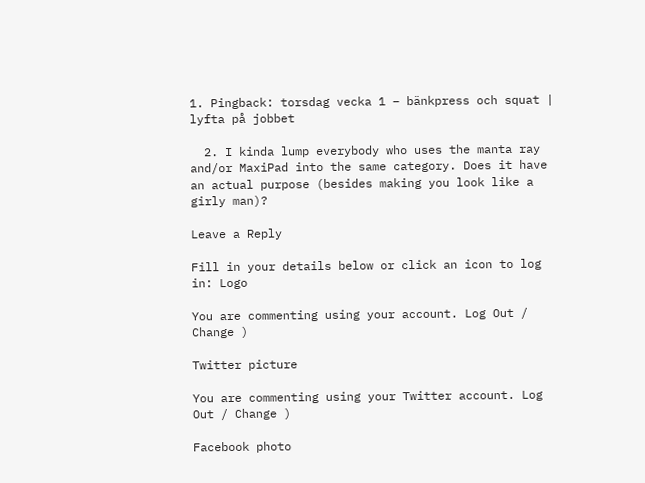1. Pingback: torsdag vecka 1 – bänkpress och squat | lyfta på jobbet

  2. I kinda lump everybody who uses the manta ray and/or MaxiPad into the same category. Does it have an actual purpose (besides making you look like a girly man)?

Leave a Reply

Fill in your details below or click an icon to log in: Logo

You are commenting using your account. Log Out / Change )

Twitter picture

You are commenting using your Twitter account. Log Out / Change )

Facebook photo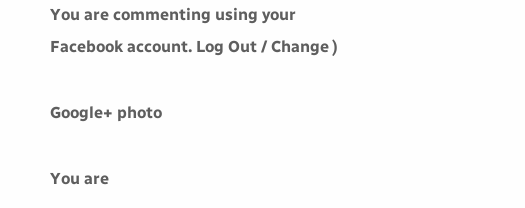You are commenting using your Facebook account. Log Out / Change )

Google+ photo

You are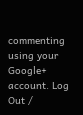commenting using your Google+ account. Log Out /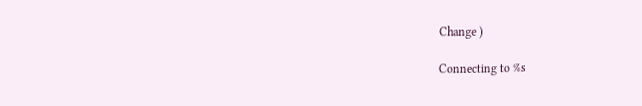Change )

Connecting to %s